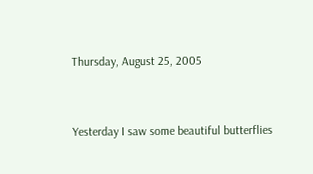Thursday, August 25, 2005


Yesterday I saw some beautiful butterflies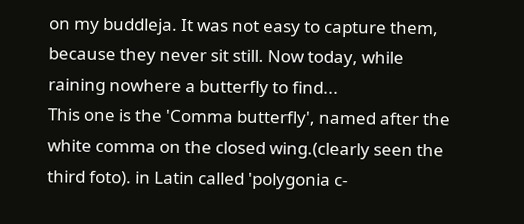on my buddleja. It was not easy to capture them, because they never sit still. Now today, while raining nowhere a butterfly to find...
This one is the 'Comma butterfly', named after the white comma on the closed wing.(clearly seen the third foto). in Latin called 'polygonia c-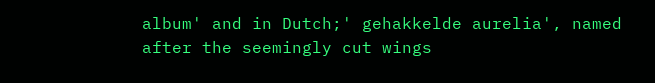album' and in Dutch;' gehakkelde aurelia', named after the seemingly cut wings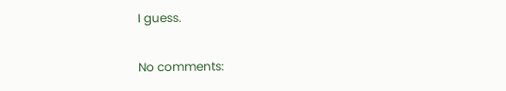I guess.

No comments: